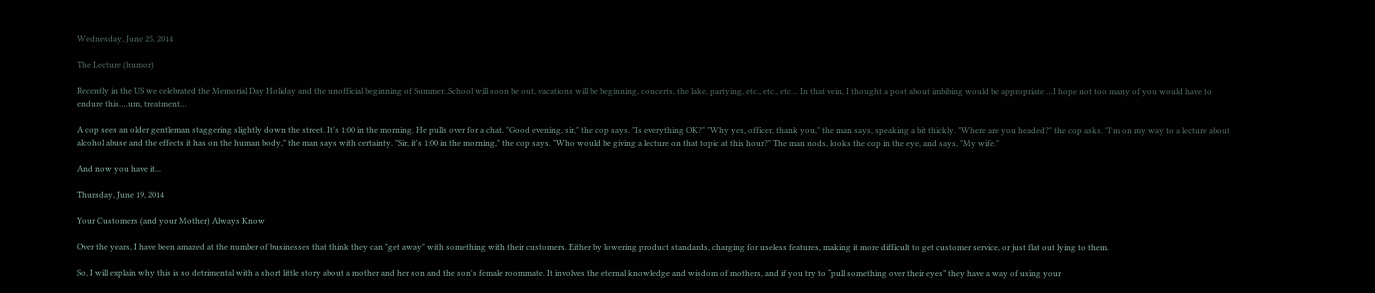Wednesday, June 25, 2014

The Lecture (humor)

Recently in the US we celebrated the Memorial Day Holiday and the unofficial beginning of Summer..School will soon be out, vacations will be beginning, concerts, the lake, partying, etc., etc., etc… In that vein, I thought a post about imbibing would be appropriate …I hope not too many of you would have to endure this….um, treatment…

A cop sees an older gentleman staggering slightly down the street. It's 1:00 in the morning. He pulls over for a chat. "Good evening, sir," the cop says. "Is everything OK?" "Why yes, officer, thank you," the man says, speaking a bit thickly. "Where are you headed?" the cop asks. "I'm on my way to a lecture about alcohol abuse and the effects it has on the human body," the man says with certainty. "Sir, it's 1:00 in the morning," the cop says. "Who would be giving a lecture on that topic at this hour?" The man nods, looks the cop in the eye, and says, "My wife."

And now you have it...

Thursday, June 19, 2014

Your Customers (and your Mother) Always Know

Over the years, I have been amazed at the number of businesses that think they can "get away" with something with their customers. Either by lowering product standards, charging for useless features, making it more difficult to get customer service, or just flat out lying to them.

So, I will explain why this is so detrimental with a short little story about a mother and her son and the son's female roommate. It involves the eternal knowledge and wisdom of mothers, and if you try to “pull something over their eyes” they have a way of using your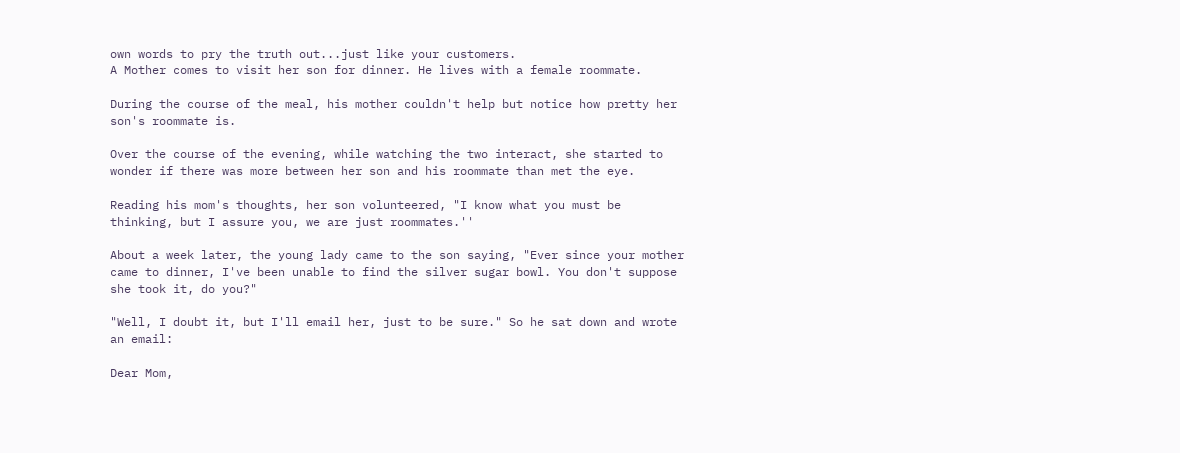own words to pry the truth out...just like your customers.
A Mother comes to visit her son for dinner. He lives with a female roommate.

During the course of the meal, his mother couldn't help but notice how pretty her son's roommate is.

Over the course of the evening, while watching the two interact, she started to wonder if there was more between her son and his roommate than met the eye.

Reading his mom's thoughts, her son volunteered, "I know what you must be thinking, but I assure you, we are just roommates.''

About a week later, the young lady came to the son saying, "Ever since your mother came to dinner, I've been unable to find the silver sugar bowl. You don't suppose she took it, do you?"

"Well, I doubt it, but I'll email her, just to be sure." So he sat down and wrote an email:

Dear Mom,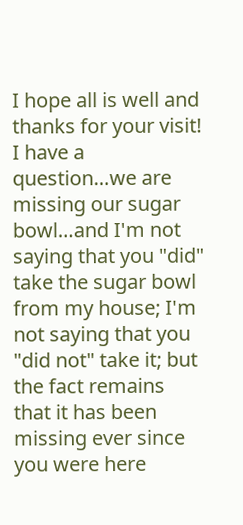I hope all is well and thanks for your visit! I have a question…we are missing our sugar bowl…and I'm not saying that you "did" take the sugar bowl from my house; I'm not saying that you "did not" take it; but the fact remains that it has been missing ever since you were here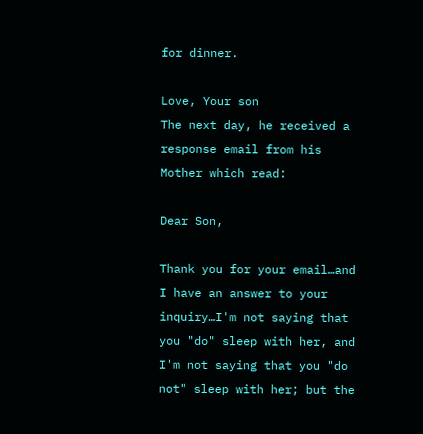for dinner.

Love, Your son
The next day, he received a response email from his Mother which read:

Dear Son,

Thank you for your email…and I have an answer to your inquiry…I'm not saying that you "do" sleep with her, and I'm not saying that you "do not" sleep with her; but the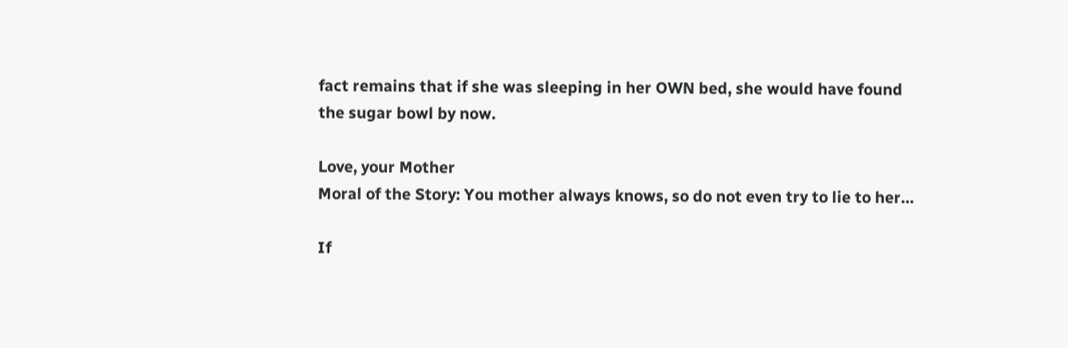fact remains that if she was sleeping in her OWN bed, she would have found the sugar bowl by now.

Love, your Mother
Moral of the Story: You mother always knows, so do not even try to lie to her…

If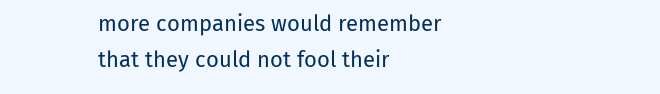more companies would remember that they could not fool their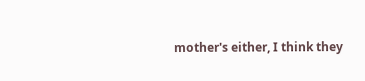mother's either, I think they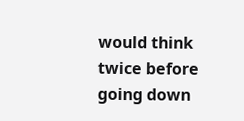would think twice before going down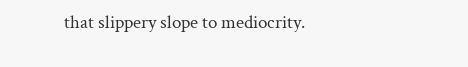that slippery slope to mediocrity.